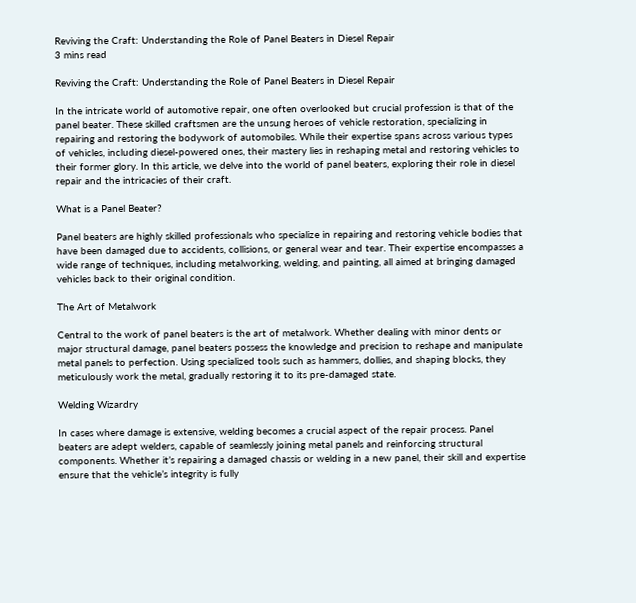Reviving the Craft: Understanding the Role of Panel Beaters in Diesel Repair
3 mins read

Reviving the Craft: Understanding the Role of Panel Beaters in Diesel Repair

In the intricate world of automotive repair, one often overlooked but crucial profession is that of the panel beater. These skilled craftsmen are the unsung heroes of vehicle restoration, specializing in repairing and restoring the bodywork of automobiles. While their expertise spans across various types of vehicles, including diesel-powered ones, their mastery lies in reshaping metal and restoring vehicles to their former glory. In this article, we delve into the world of panel beaters, exploring their role in diesel repair and the intricacies of their craft.

What is a Panel Beater?

Panel beaters are highly skilled professionals who specialize in repairing and restoring vehicle bodies that have been damaged due to accidents, collisions, or general wear and tear. Their expertise encompasses a wide range of techniques, including metalworking, welding, and painting, all aimed at bringing damaged vehicles back to their original condition.

The Art of Metalwork

Central to the work of panel beaters is the art of metalwork. Whether dealing with minor dents or major structural damage, panel beaters possess the knowledge and precision to reshape and manipulate metal panels to perfection. Using specialized tools such as hammers, dollies, and shaping blocks, they meticulously work the metal, gradually restoring it to its pre-damaged state.

Welding Wizardry

In cases where damage is extensive, welding becomes a crucial aspect of the repair process. Panel beaters are adept welders, capable of seamlessly joining metal panels and reinforcing structural components. Whether it’s repairing a damaged chassis or welding in a new panel, their skill and expertise ensure that the vehicle’s integrity is fully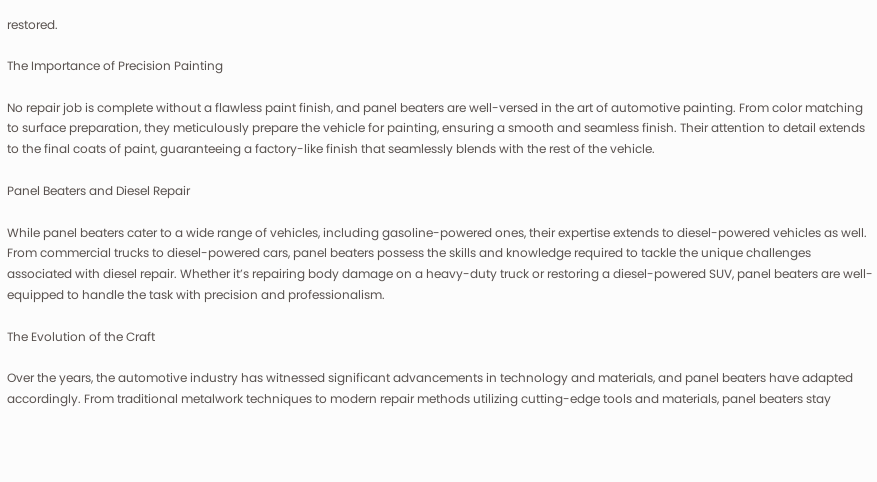restored.

The Importance of Precision Painting

No repair job is complete without a flawless paint finish, and panel beaters are well-versed in the art of automotive painting. From color matching to surface preparation, they meticulously prepare the vehicle for painting, ensuring a smooth and seamless finish. Their attention to detail extends to the final coats of paint, guaranteeing a factory-like finish that seamlessly blends with the rest of the vehicle.

Panel Beaters and Diesel Repair

While panel beaters cater to a wide range of vehicles, including gasoline-powered ones, their expertise extends to diesel-powered vehicles as well. From commercial trucks to diesel-powered cars, panel beaters possess the skills and knowledge required to tackle the unique challenges associated with diesel repair. Whether it’s repairing body damage on a heavy-duty truck or restoring a diesel-powered SUV, panel beaters are well-equipped to handle the task with precision and professionalism.

The Evolution of the Craft

Over the years, the automotive industry has witnessed significant advancements in technology and materials, and panel beaters have adapted accordingly. From traditional metalwork techniques to modern repair methods utilizing cutting-edge tools and materials, panel beaters stay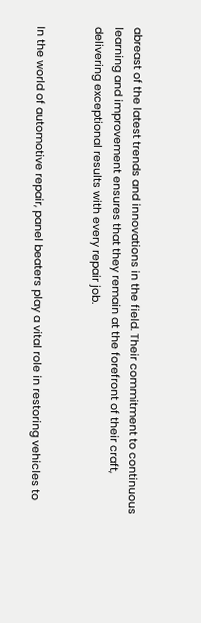abreast of the latest trends and innovations in the field. Their commitment to continuous learning and improvement ensures that they remain at the forefront of their craft, delivering exceptional results with every repair job.


In the world of automotive repair, panel beaters play a vital role in restoring vehicles to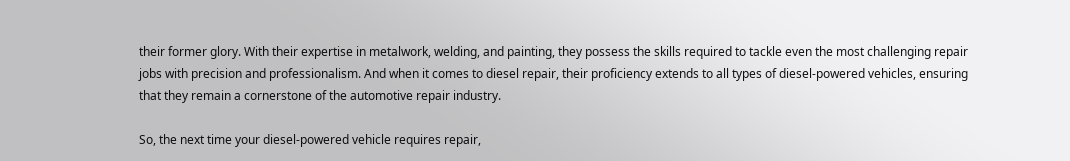their former glory. With their expertise in metalwork, welding, and painting, they possess the skills required to tackle even the most challenging repair jobs with precision and professionalism. And when it comes to diesel repair, their proficiency extends to all types of diesel-powered vehicles, ensuring that they remain a cornerstone of the automotive repair industry.

So, the next time your diesel-powered vehicle requires repair,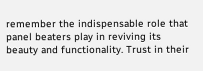remember the indispensable role that panel beaters play in reviving its beauty and functionality. Trust in their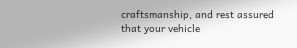craftsmanship, and rest assured that your vehicle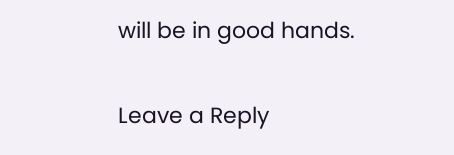will be in good hands.

Leave a Reply